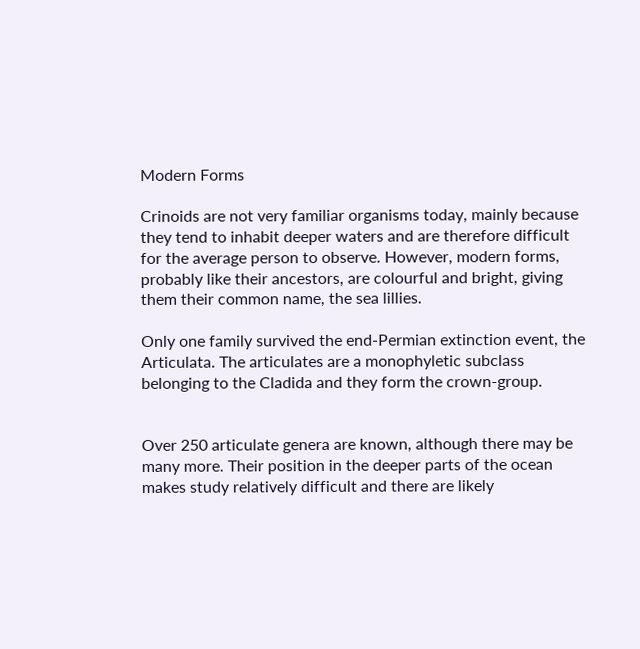Modern Forms

Crinoids are not very familiar organisms today, mainly because they tend to inhabit deeper waters and are therefore difficult for the average person to observe. However, modern forms, probably like their ancestors, are colourful and bright, giving them their common name, the sea lillies.

Only one family survived the end-Permian extinction event, the Articulata. The articulates are a monophyletic subclass belonging to the Cladida and they form the crown-group.


Over 250 articulate genera are known, although there may be many more. Their position in the deeper parts of the ocean makes study relatively difficult and there are likely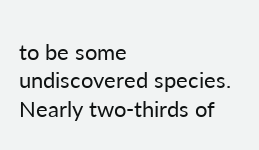to be some undiscovered species. Nearly two-thirds of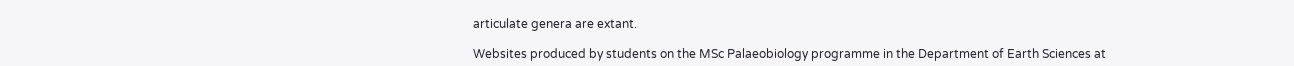articulate genera are extant.

Websites produced by students on the MSc Palaeobiology programme in the Department of Earth Sciences at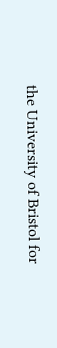the University of Bristol for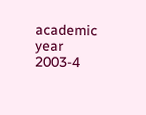academic year 2003-4